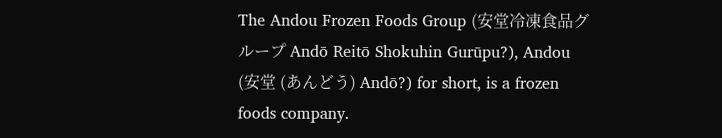The Andou Frozen Foods Group (安堂冷凍食品グループ Andō Reitō Shokuhin Gurūpu?), Andou (安堂 (あんどう) Andō?) for short, is a frozen foods company.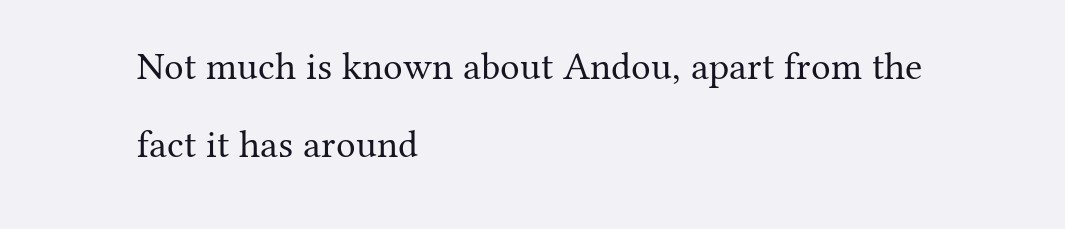Not much is known about Andou, apart from the fact it has around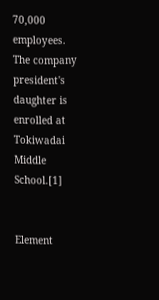70,000 employees. The company president's daughter is enrolled at Tokiwadai Middle School.[1]


Element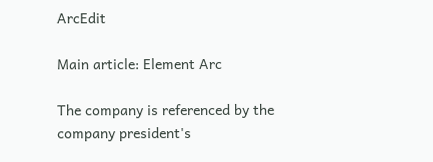ArcEdit

Main article: Element Arc

The company is referenced by the company president's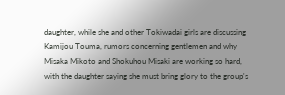daughter, while she and other Tokiwadai girls are discussing Kamijou Touma, rumors concerning gentlemen and why Misaka Mikoto and Shokuhou Misaki are working so hard, with the daughter saying she must bring glory to the group's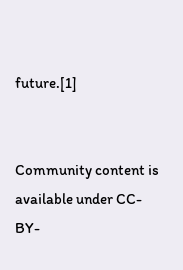future.[1]


Community content is available under CC-BY-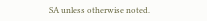SA unless otherwise noted.